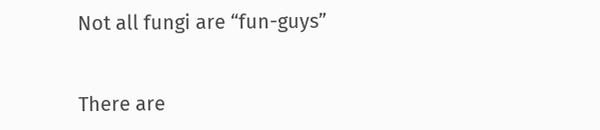Not all fungi are “fun-guys”


There are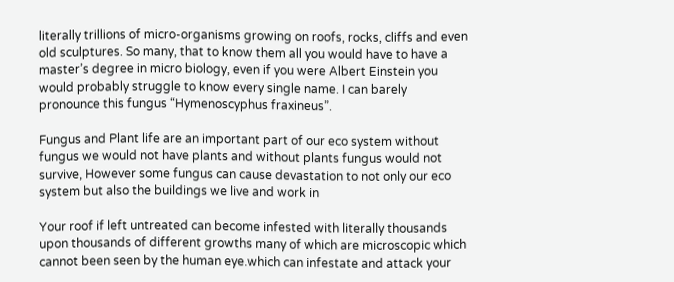literally trillions of micro-organisms growing on roofs, rocks, cliffs and even old sculptures. So many, that to know them all you would have to have a master’s degree in micro biology, even if you were Albert Einstein you would probably struggle to know every single name. I can barely pronounce this fungus “Hymenoscyphus fraxineus”.

Fungus and Plant life are an important part of our eco system without fungus we would not have plants and without plants fungus would not survive, However some fungus can cause devastation to not only our eco system but also the buildings we live and work in

Your roof if left untreated can become infested with literally thousands upon thousands of different growths many of which are microscopic which cannot been seen by the human eye.which can infestate and attack your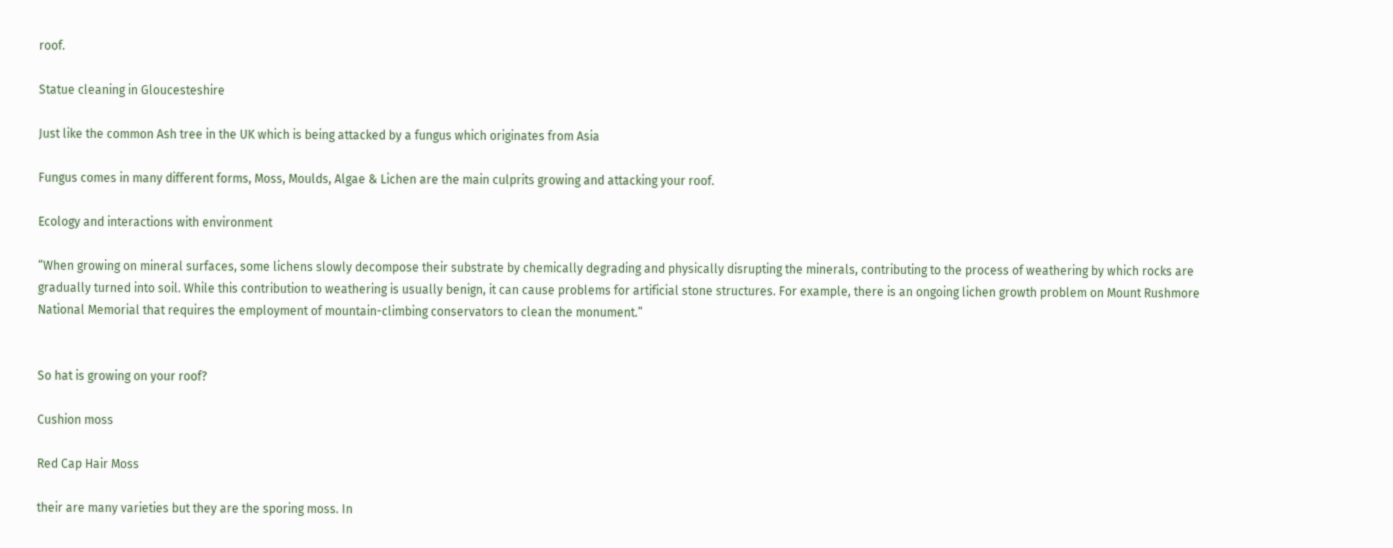roof.

Statue cleaning in Gloucesteshire

Just like the common Ash tree in the UK which is being attacked by a fungus which originates from Asia

Fungus comes in many different forms, Moss, Moulds, Algae & Lichen are the main culprits growing and attacking your roof.

Ecology and interactions with environment

“When growing on mineral surfaces, some lichens slowly decompose their substrate by chemically degrading and physically disrupting the minerals, contributing to the process of weathering by which rocks are gradually turned into soil. While this contribution to weathering is usually benign, it can cause problems for artificial stone structures. For example, there is an ongoing lichen growth problem on Mount Rushmore National Memorial that requires the employment of mountain-climbing conservators to clean the monument.”


So hat is growing on your roof?

Cushion moss

Red Cap Hair Moss

their are many varieties but they are the sporing moss. In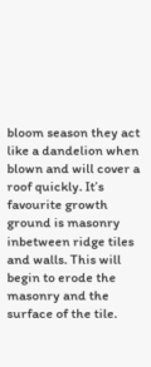bloom season they act like a dandelion when blown and will cover a roof quickly. It’s favourite growth ground is masonry inbetween ridge tiles and walls. This will begin to erode the masonry and the surface of the tile.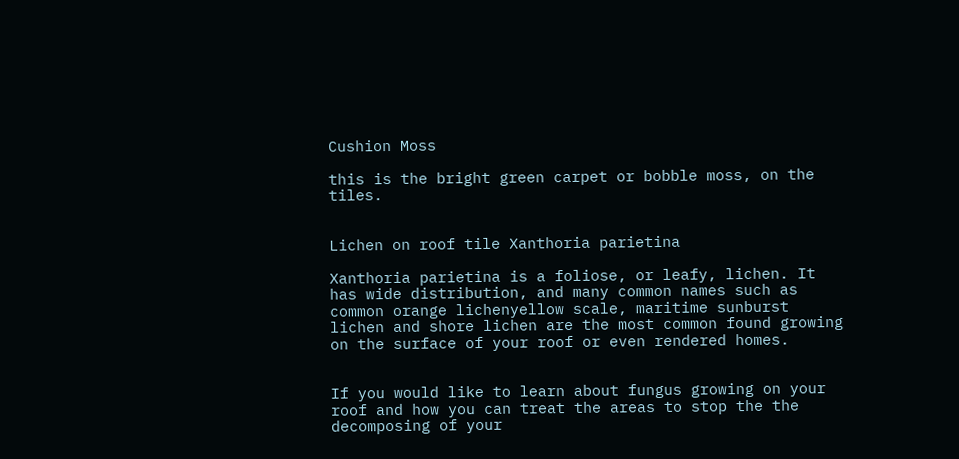Cushion Moss

this is the bright green carpet or bobble moss, on the tiles.


Lichen on roof tile Xanthoria parietina

Xanthoria parietina is a foliose, or leafy, lichen. It has wide distribution, and many common names such as common orange lichenyellow scale, maritime sunburst lichen and shore lichen are the most common found growing on the surface of your roof or even rendered homes.


If you would like to learn about fungus growing on your roof and how you can treat the areas to stop the the decomposing of your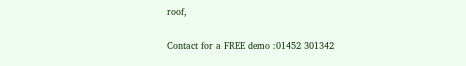roof,

Contact for a FREE demo :01452 301342